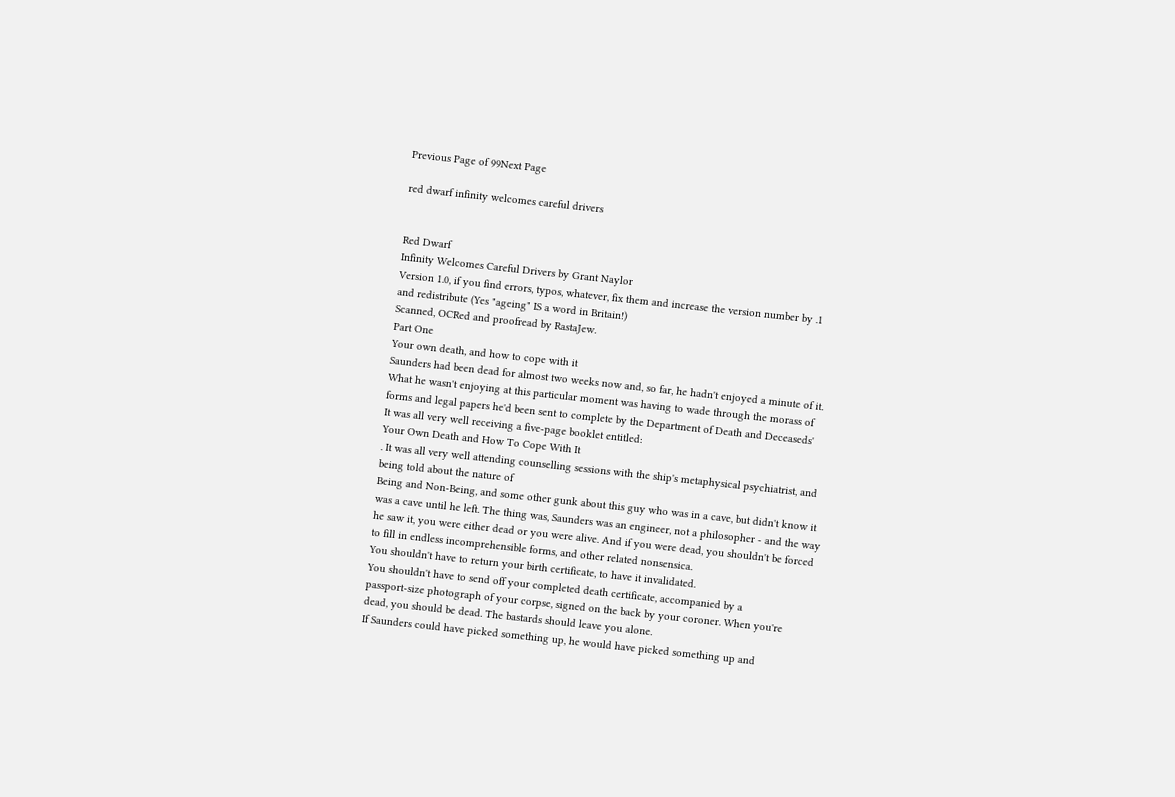Previous Page of 99Next Page

red dwarf infinity welcomes careful drivers


Red Dwarf
Infinity Welcomes Careful Drivers by Grant Naylor
Version 1.0, if you find errors, typos, whatever, fix them and increase the version number by .1
and redistribute (Yes "ageing" IS a word in Britain!)
Scanned, OCRed and proofread by RastaJew.
Part One
Your own death, and how to cope with it
Saunders had been dead for almost two weeks now and, so far, he hadn't enjoyed a minute of it.
What he wasn't enjoying at this particular moment was having to wade through the morass of
forms and legal papers he'd been sent to complete by the Department of Death and Deceaseds'
It was all very well receiving a five-page booklet entitled:
Your Own Death and How To Cope With It
. It was all very well attending counselling sessions with the ship's metaphysical psychiatrist, and
being told about the nature of
Being and Non-Being, and some other gunk about this guy who was in a cave, but didn't know it
was a cave until he left. The thing was, Saunders was an engineer, not a philosopher - and the way
he saw it, you were either dead or you were alive. And if you were dead, you shouldn't be forced
to fill in endless incomprehensible forms, and other related nonsensica.
You shouldn't have to return your birth certificate, to have it invalidated.
You shouldn't have to send off your completed death certificate, accompanied by a
passport-size photograph of your corpse, signed on the back by your coroner. When you're
dead, you should be dead. The bastards should leave you alone.
If Saunders could have picked something up, he would have picked something up and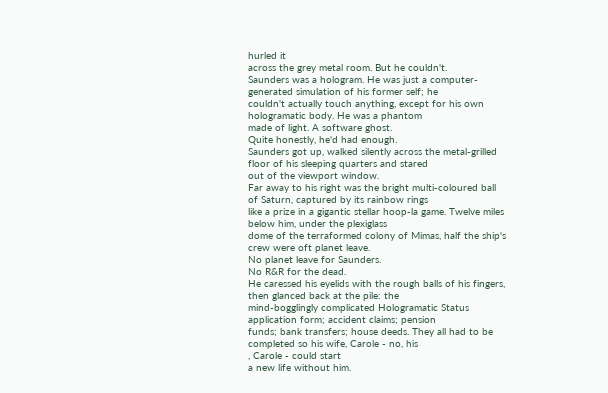hurled it
across the grey metal room. But he couldn't.
Saunders was a hologram. He was just a computer-generated simulation of his former self; he
couldn't actually touch anything, except for his own hologramatic body. He was a phantom
made of light. A software ghost.
Quite honestly, he'd had enough.
Saunders got up, walked silently across the metal-grilled floor of his sleeping quarters and stared
out of the viewport window.
Far away to his right was the bright multi-coloured ball of Saturn, captured by its rainbow rings
like a prize in a gigantic stellar hoop-la game. Twelve miles below him, under the plexiglass
dome of the terraformed colony of Mimas, half the ship's crew were oft planet leave.
No planet leave for Saunders.
No R&R for the dead.
He caressed his eyelids with the rough balls of his fingers, then glanced back at the pile: the
mind-bogglingly complicated Hologramatic Status application form; accident claims; pension
funds; bank transfers; house deeds. They all had to be completed so his wife, Carole - no, his
, Carole - could start
a new life without him.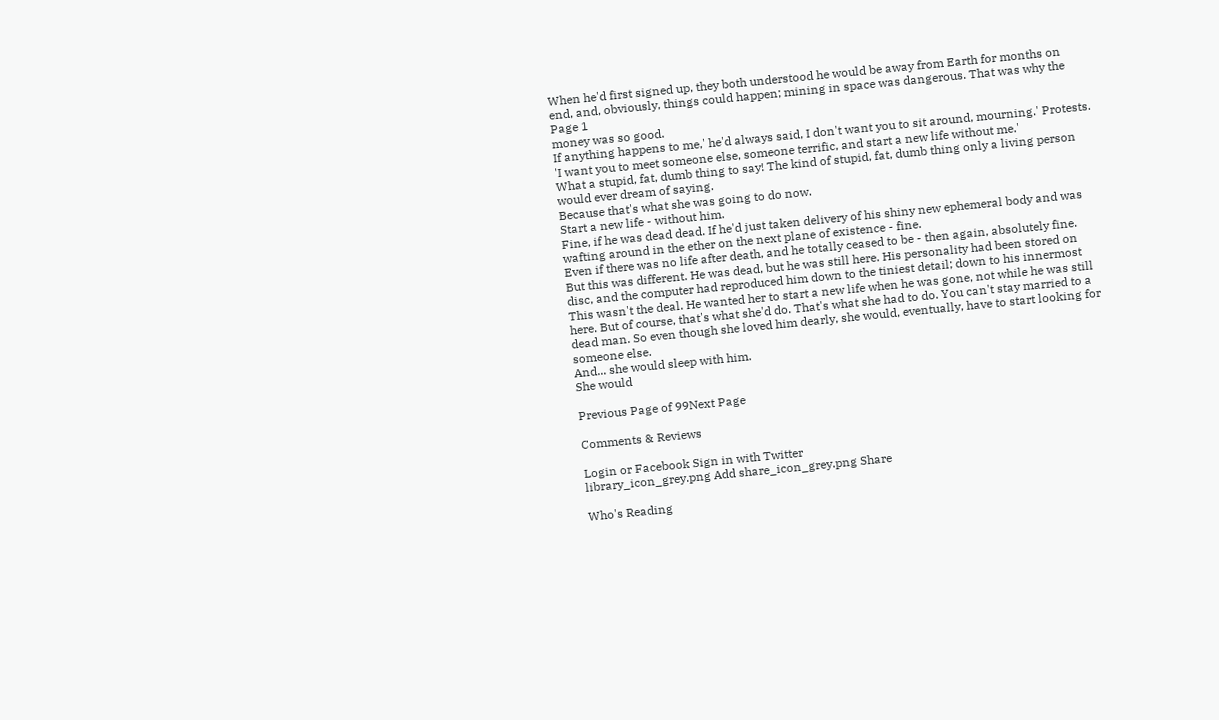When he'd first signed up, they both understood he would be away from Earth for months on
end, and, obviously, things could happen; mining in space was dangerous. That was why the
Page 1
money was so good.
If anything happens to me,' he'd always said, I don't want you to sit around, mourning.' Protests.
'I want you to meet someone else, someone terrific, and start a new life without me.'
What a stupid, fat, dumb thing to say! The kind of stupid, fat, dumb thing only a living person
would ever dream of saying.
Because that's what she was going to do now.
Start a new life - without him.
Fine, if he was dead dead. If he'd just taken delivery of his shiny new ephemeral body and was
wafting around in the ether on the next plane of existence - fine.
Even if there was no life after death, and he totally ceased to be - then again, absolutely fine.
But this was different. He was dead, but he was still here. His personality had been stored on
disc, and the computer had reproduced him down to the tiniest detail; down to his innermost
This wasn't the deal. He wanted her to start a new life when he was gone, not while he was still
here. But of course, that's what she'd do. That's what she had to do. You can't stay married to a
dead man. So even though she loved him dearly, she would, eventually, have to start looking for
someone else.
And... she would sleep with him.
She would

Previous Page of 99Next Page

Comments & Reviews

Login or Facebook Sign in with Twitter
library_icon_grey.png Add share_icon_grey.png Share

Who's Reading